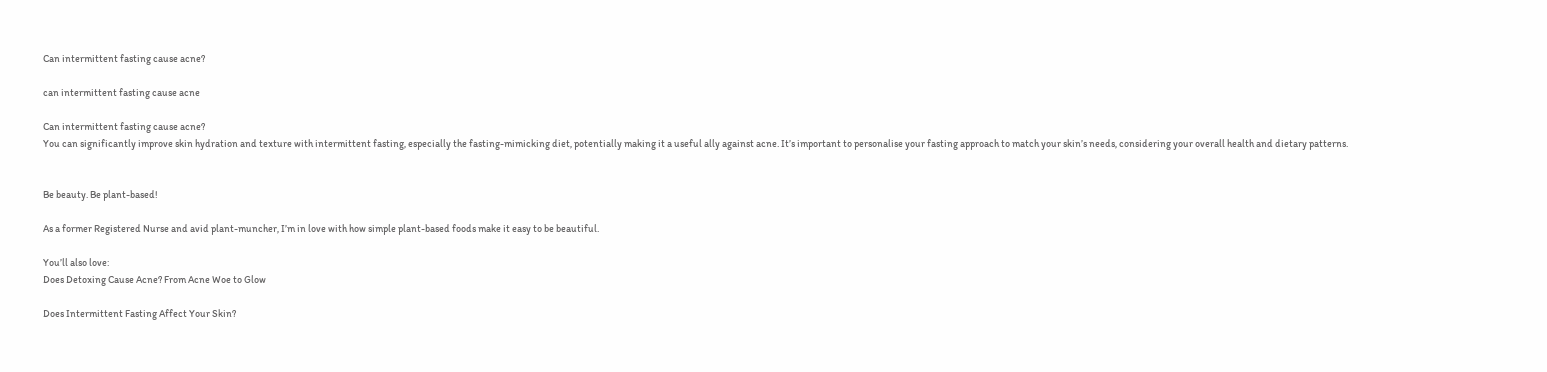Can intermittent fasting cause acne?

can intermittent fasting cause acne

Can intermittent fasting cause acne?
You can significantly improve skin hydration and texture with intermittent fasting, especially the fasting-mimicking diet, potentially making it a useful ally against acne. It’s important to personalise your fasting approach to match your skin’s needs, considering your overall health and dietary patterns.


Be beauty. Be plant-based!

As a former Registered Nurse and avid plant-muncher, I’m in love with how simple plant-based foods make it easy to be beautiful.

You’ll also love:
Does Detoxing Cause Acne? From Acne Woe to Glow

Does Intermittent Fasting Affect Your Skin?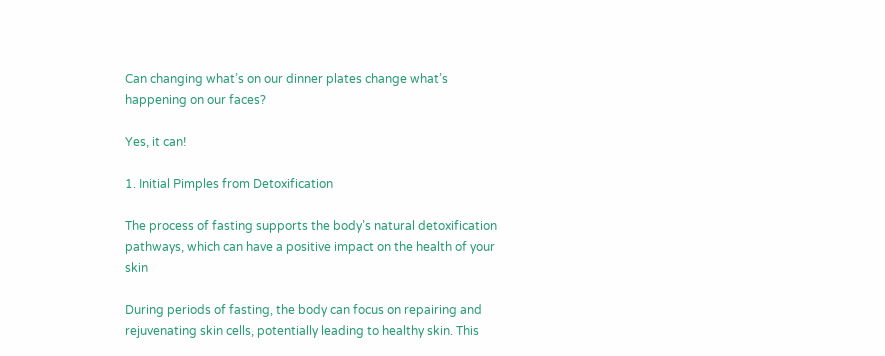Can changing what’s on our dinner plates change what’s happening on our faces?

Yes, it can!

1. Initial Pimples from Detoxification

The process of fasting supports the body’s natural detoxification pathways, which can have a positive impact on the health of your skin

During periods of fasting, the body can focus on repairing and rejuvenating skin cells, potentially leading to healthy skin. This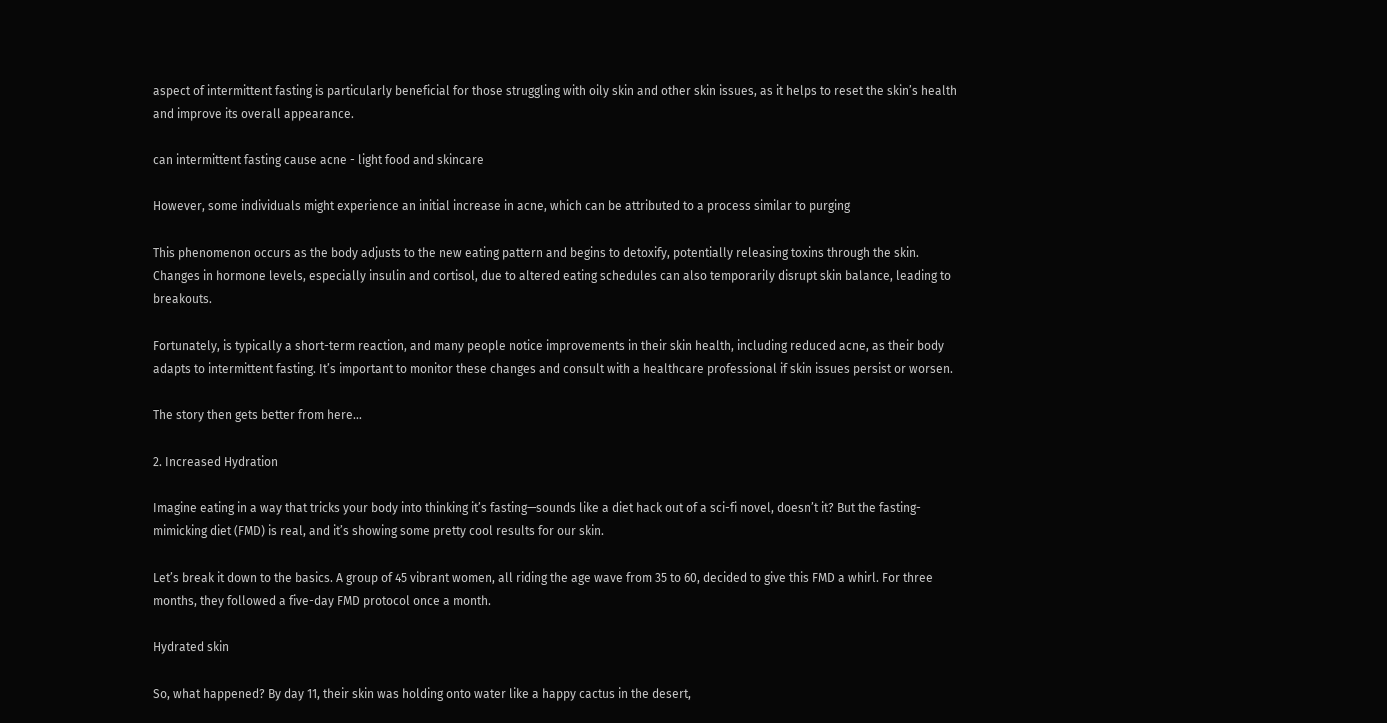aspect of intermittent fasting is particularly beneficial for those struggling with oily skin and other skin issues, as it helps to reset the skin’s health and improve its overall appearance.

can intermittent fasting cause acne - light food and skincare

However, some individuals might experience an initial increase in acne, which can be attributed to a process similar to purging

This phenomenon occurs as the body adjusts to the new eating pattern and begins to detoxify, potentially releasing toxins through the skin. Changes in hormone levels, especially insulin and cortisol, due to altered eating schedules can also temporarily disrupt skin balance, leading to breakouts.

Fortunately, is typically a short-term reaction, and many people notice improvements in their skin health, including reduced acne, as their body adapts to intermittent fasting. It’s important to monitor these changes and consult with a healthcare professional if skin issues persist or worsen.

The story then gets better from here…

2. Increased Hydration

Imagine eating in a way that tricks your body into thinking it’s fasting—sounds like a diet hack out of a sci-fi novel, doesn’t it? But the fasting-mimicking diet (FMD) is real, and it’s showing some pretty cool results for our skin.

Let’s break it down to the basics. A group of 45 vibrant women, all riding the age wave from 35 to 60, decided to give this FMD a whirl. For three months, they followed a five-day FMD protocol once a month.

Hydrated skin

So, what happened? By day 11, their skin was holding onto water like a happy cactus in the desert,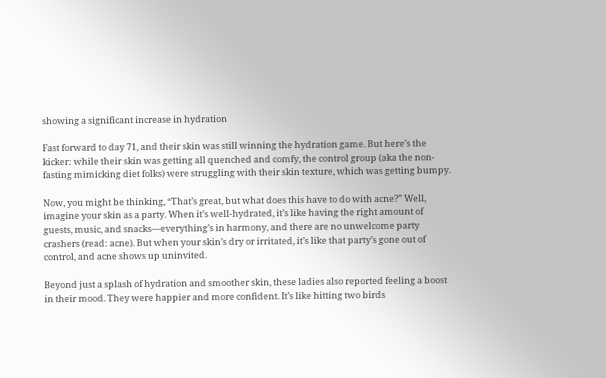showing a significant increase in hydration

Fast forward to day 71, and their skin was still winning the hydration game. But here’s the kicker: while their skin was getting all quenched and comfy, the control group (aka the non-fasting mimicking diet folks) were struggling with their skin texture, which was getting bumpy.

Now, you might be thinking, “That’s great, but what does this have to do with acne?” Well, imagine your skin as a party. When it’s well-hydrated, it’s like having the right amount of guests, music, and snacks—everything’s in harmony, and there are no unwelcome party crashers (read: acne). But when your skin’s dry or irritated, it’s like that party’s gone out of control, and acne shows up uninvited.

Beyond just a splash of hydration and smoother skin, these ladies also reported feeling a boost in their mood. They were happier and more confident. It’s like hitting two birds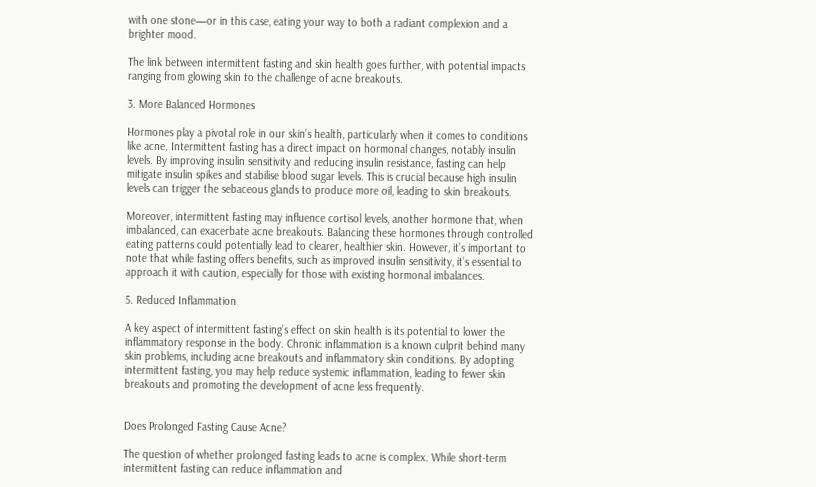with one stone—or in this case, eating your way to both a radiant complexion and a brighter mood.

The link between intermittent fasting and skin health goes further, with potential impacts ranging from glowing skin to the challenge of acne breakouts.

3. More Balanced Hormones

Hormones play a pivotal role in our skin’s health, particularly when it comes to conditions like acne. Intermittent fasting has a direct impact on hormonal changes, notably insulin levels. By improving insulin sensitivity and reducing insulin resistance, fasting can help mitigate insulin spikes and stabilise blood sugar levels. This is crucial because high insulin levels can trigger the sebaceous glands to produce more oil, leading to skin breakouts.

Moreover, intermittent fasting may influence cortisol levels, another hormone that, when imbalanced, can exacerbate acne breakouts. Balancing these hormones through controlled eating patterns could potentially lead to clearer, healthier skin. However, it’s important to note that while fasting offers benefits, such as improved insulin sensitivity, it’s essential to approach it with caution, especially for those with existing hormonal imbalances.

5. Reduced Inflammation

A key aspect of intermittent fasting’s effect on skin health is its potential to lower the inflammatory response in the body. Chronic inflammation is a known culprit behind many skin problems, including acne breakouts and inflammatory skin conditions. By adopting intermittent fasting, you may help reduce systemic inflammation, leading to fewer skin breakouts and promoting the development of acne less frequently.


Does Prolonged Fasting Cause Acne?

The question of whether prolonged fasting leads to acne is complex. While short-term intermittent fasting can reduce inflammation and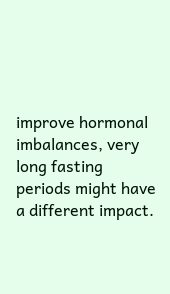improve hormonal imbalances, very long fasting periods might have a different impact.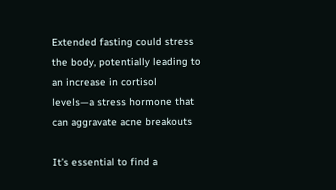Extended fasting could stress the body, potentially leading to an increase in cortisol levels—a stress hormone that can aggravate acne breakouts

It’s essential to find a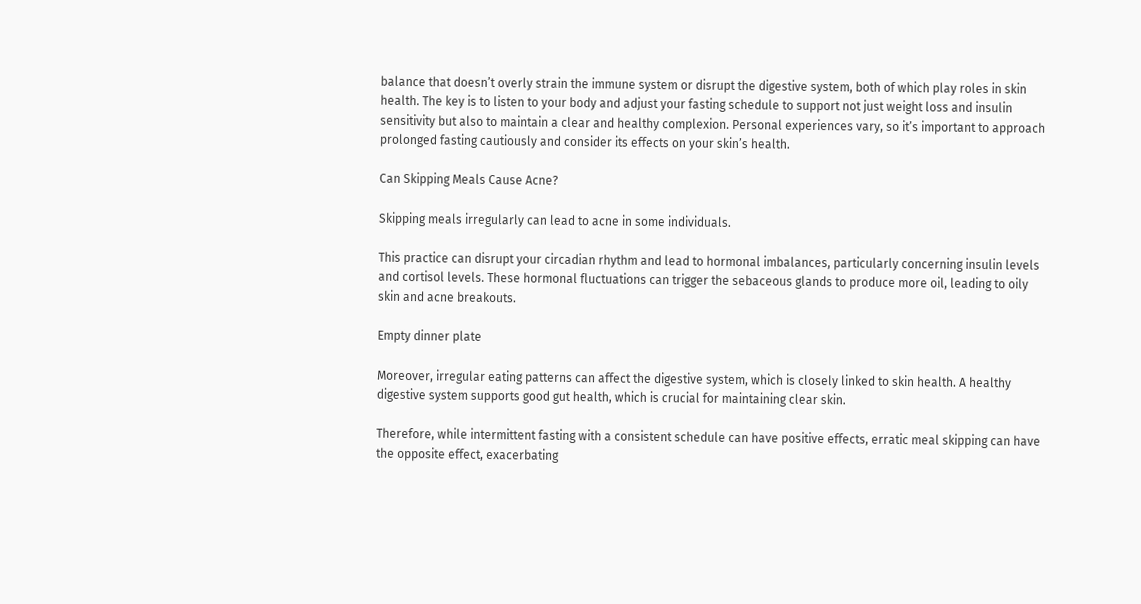balance that doesn’t overly strain the immune system or disrupt the digestive system, both of which play roles in skin health. The key is to listen to your body and adjust your fasting schedule to support not just weight loss and insulin sensitivity but also to maintain a clear and healthy complexion. Personal experiences vary, so it’s important to approach prolonged fasting cautiously and consider its effects on your skin’s health.

Can Skipping Meals Cause Acne?

Skipping meals irregularly can lead to acne in some individuals.

This practice can disrupt your circadian rhythm and lead to hormonal imbalances, particularly concerning insulin levels and cortisol levels. These hormonal fluctuations can trigger the sebaceous glands to produce more oil, leading to oily skin and acne breakouts.

Empty dinner plate

Moreover, irregular eating patterns can affect the digestive system, which is closely linked to skin health. A healthy digestive system supports good gut health, which is crucial for maintaining clear skin.

Therefore, while intermittent fasting with a consistent schedule can have positive effects, erratic meal skipping can have the opposite effect, exacerbating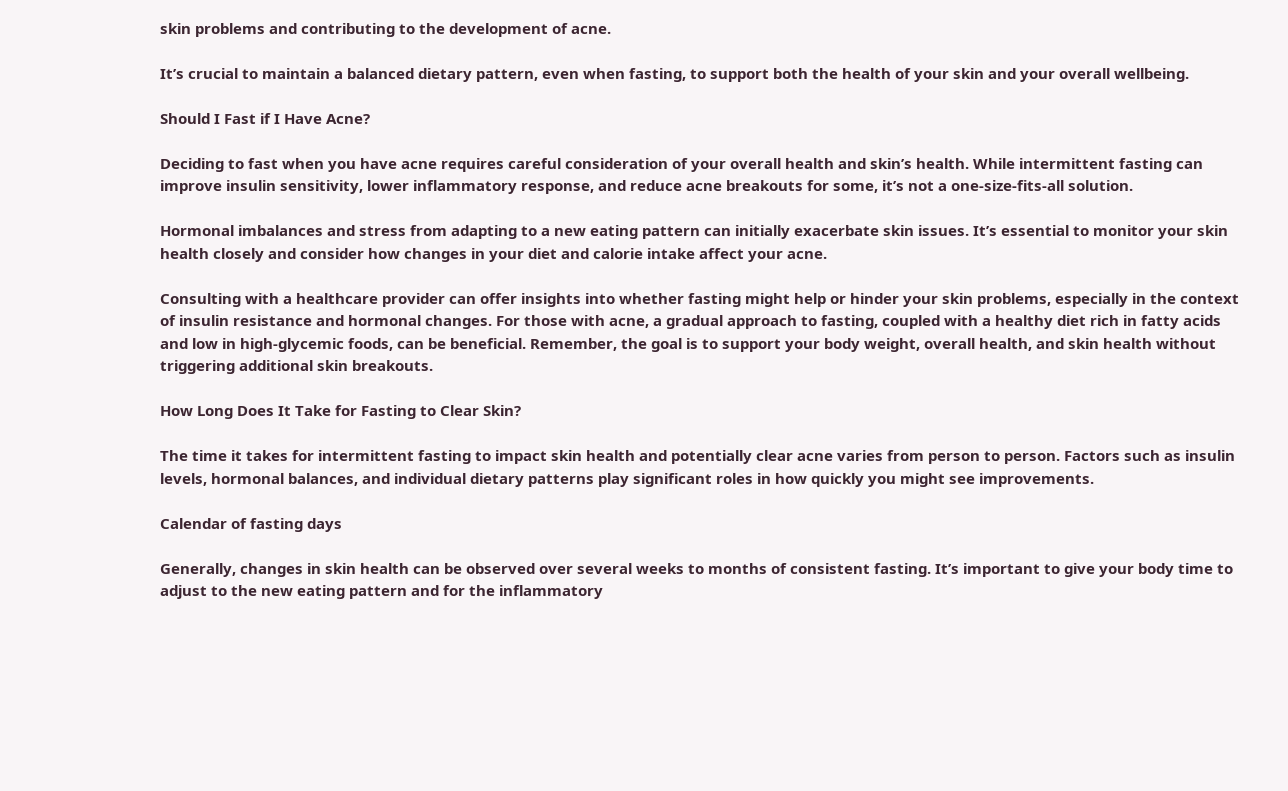skin problems and contributing to the development of acne.

It’s crucial to maintain a balanced dietary pattern, even when fasting, to support both the health of your skin and your overall wellbeing.

Should I Fast if I Have Acne?

Deciding to fast when you have acne requires careful consideration of your overall health and skin’s health. While intermittent fasting can improve insulin sensitivity, lower inflammatory response, and reduce acne breakouts for some, it’s not a one-size-fits-all solution.

Hormonal imbalances and stress from adapting to a new eating pattern can initially exacerbate skin issues. It’s essential to monitor your skin health closely and consider how changes in your diet and calorie intake affect your acne.

Consulting with a healthcare provider can offer insights into whether fasting might help or hinder your skin problems, especially in the context of insulin resistance and hormonal changes. For those with acne, a gradual approach to fasting, coupled with a healthy diet rich in fatty acids and low in high-glycemic foods, can be beneficial. Remember, the goal is to support your body weight, overall health, and skin health without triggering additional skin breakouts.

How Long Does It Take for Fasting to Clear Skin?

The time it takes for intermittent fasting to impact skin health and potentially clear acne varies from person to person. Factors such as insulin levels, hormonal balances, and individual dietary patterns play significant roles in how quickly you might see improvements.

Calendar of fasting days

Generally, changes in skin health can be observed over several weeks to months of consistent fasting. It’s important to give your body time to adjust to the new eating pattern and for the inflammatory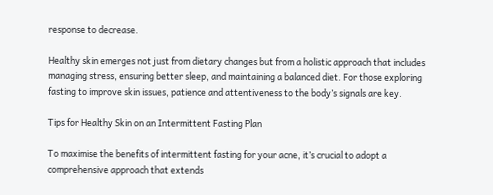response to decrease.

Healthy skin emerges not just from dietary changes but from a holistic approach that includes managing stress, ensuring better sleep, and maintaining a balanced diet. For those exploring fasting to improve skin issues, patience and attentiveness to the body’s signals are key.

Tips for Healthy Skin on an Intermittent Fasting Plan

To maximise the benefits of intermittent fasting for your acne, it’s crucial to adopt a comprehensive approach that extends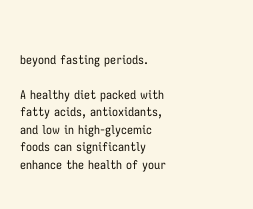beyond fasting periods.

A healthy diet packed with fatty acids, antioxidants, and low in high-glycemic foods can significantly enhance the health of your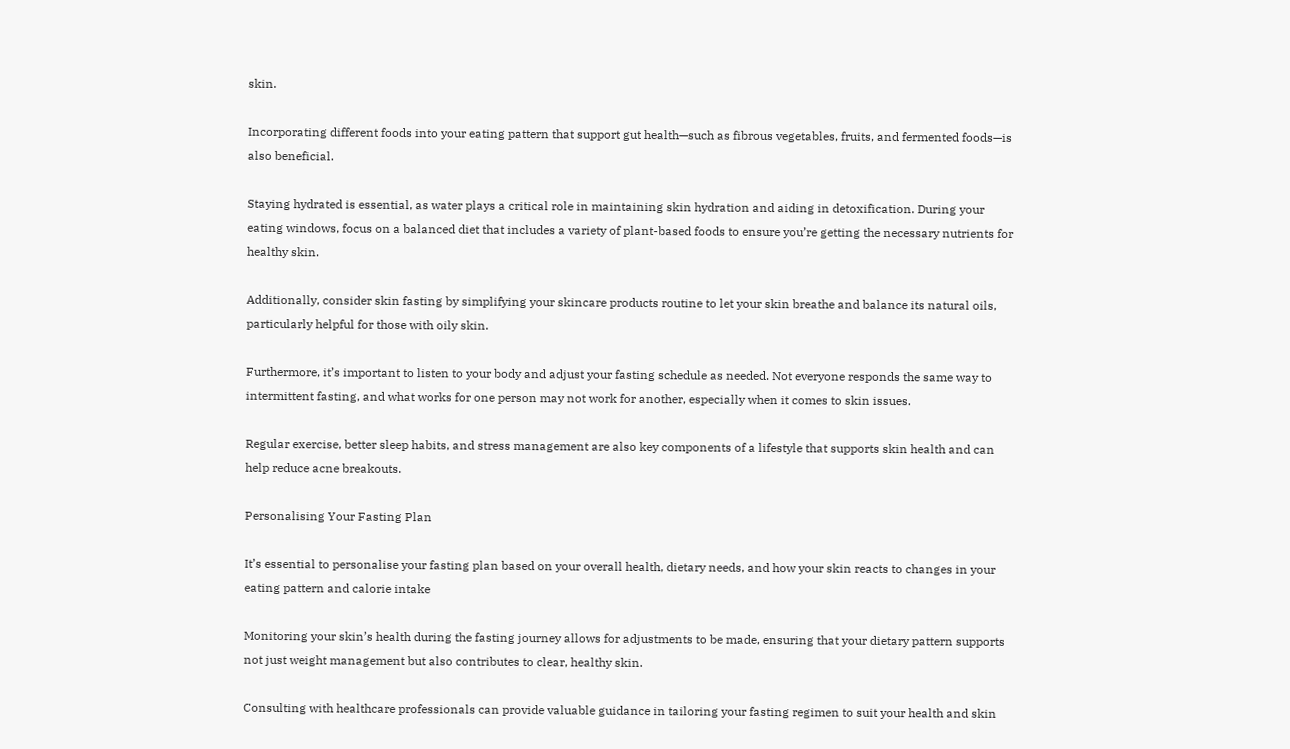skin.

Incorporating different foods into your eating pattern that support gut health—such as fibrous vegetables, fruits, and fermented foods—is also beneficial.

Staying hydrated is essential, as water plays a critical role in maintaining skin hydration and aiding in detoxification. During your eating windows, focus on a balanced diet that includes a variety of plant-based foods to ensure you’re getting the necessary nutrients for healthy skin.

Additionally, consider skin fasting by simplifying your skincare products routine to let your skin breathe and balance its natural oils, particularly helpful for those with oily skin.

Furthermore, it’s important to listen to your body and adjust your fasting schedule as needed. Not everyone responds the same way to intermittent fasting, and what works for one person may not work for another, especially when it comes to skin issues.

Regular exercise, better sleep habits, and stress management are also key components of a lifestyle that supports skin health and can help reduce acne breakouts.

Personalising Your Fasting Plan

It’s essential to personalise your fasting plan based on your overall health, dietary needs, and how your skin reacts to changes in your eating pattern and calorie intake

Monitoring your skin’s health during the fasting journey allows for adjustments to be made, ensuring that your dietary pattern supports not just weight management but also contributes to clear, healthy skin.

Consulting with healthcare professionals can provide valuable guidance in tailoring your fasting regimen to suit your health and skin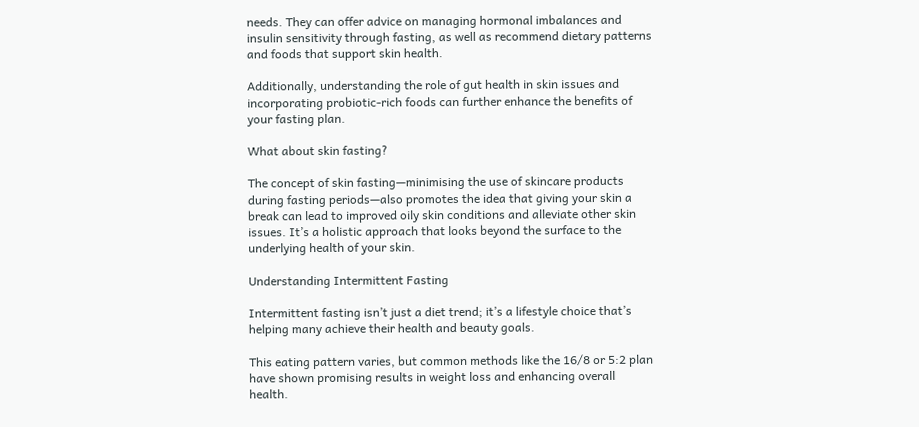needs. They can offer advice on managing hormonal imbalances and insulin sensitivity through fasting, as well as recommend dietary patterns and foods that support skin health.

Additionally, understanding the role of gut health in skin issues and incorporating probiotic-rich foods can further enhance the benefits of your fasting plan.

What about skin fasting?

The concept of skin fasting—minimising the use of skincare products during fasting periods—also promotes the idea that giving your skin a break can lead to improved oily skin conditions and alleviate other skin issues. It’s a holistic approach that looks beyond the surface to the underlying health of your skin.

Understanding Intermittent Fasting

Intermittent fasting isn’t just a diet trend; it’s a lifestyle choice that’s helping many achieve their health and beauty goals.

This eating pattern varies, but common methods like the 16/8 or 5:2 plan have shown promising results in weight loss and enhancing overall health.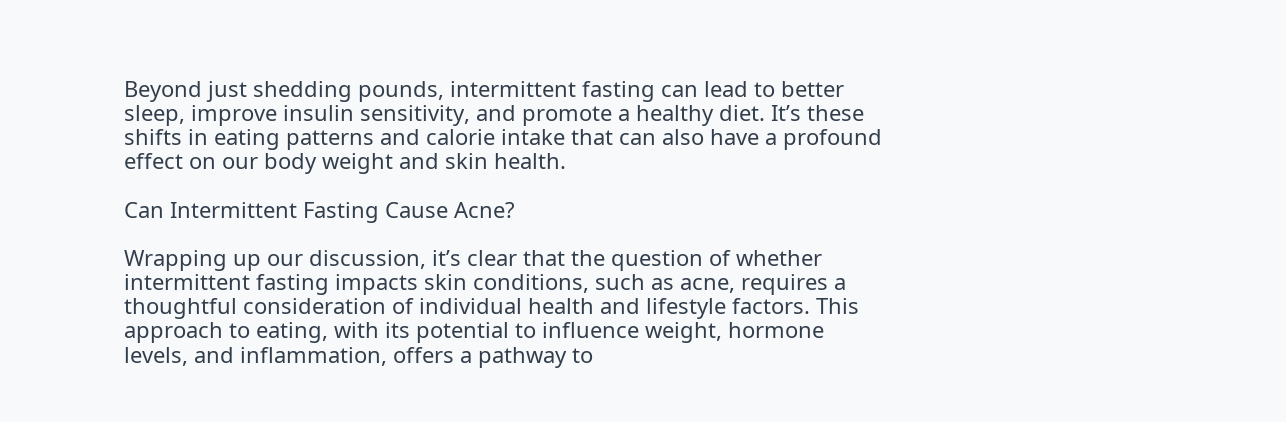Beyond just shedding pounds, intermittent fasting can lead to better sleep, improve insulin sensitivity, and promote a healthy diet. It’s these shifts in eating patterns and calorie intake that can also have a profound effect on our body weight and skin health.

Can Intermittent Fasting Cause Acne?

Wrapping up our discussion, it’s clear that the question of whether intermittent fasting impacts skin conditions, such as acne, requires a thoughtful consideration of individual health and lifestyle factors. This approach to eating, with its potential to influence weight, hormone levels, and inflammation, offers a pathway to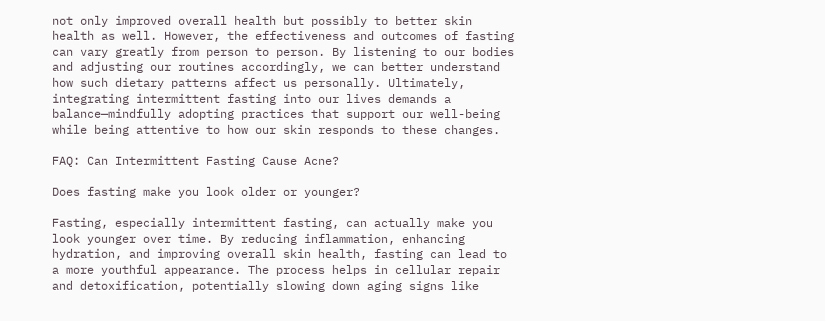not only improved overall health but possibly to better skin health as well. However, the effectiveness and outcomes of fasting can vary greatly from person to person. By listening to our bodies and adjusting our routines accordingly, we can better understand how such dietary patterns affect us personally. Ultimately, integrating intermittent fasting into our lives demands a balance—mindfully adopting practices that support our well-being while being attentive to how our skin responds to these changes.

FAQ: Can Intermittent Fasting Cause Acne?

Does fasting make you look older or younger?

Fasting, especially intermittent fasting, can actually make you look younger over time. By reducing inflammation, enhancing hydration, and improving overall skin health, fasting can lead to a more youthful appearance. The process helps in cellular repair and detoxification, potentially slowing down aging signs like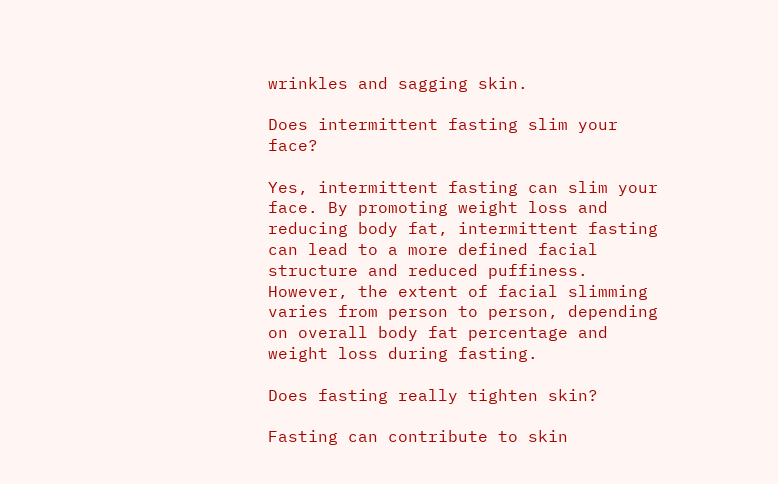wrinkles and sagging skin.

Does intermittent fasting slim your face?

Yes, intermittent fasting can slim your face. By promoting weight loss and reducing body fat, intermittent fasting can lead to a more defined facial structure and reduced puffiness. However, the extent of facial slimming varies from person to person, depending on overall body fat percentage and weight loss during fasting.

Does fasting really tighten skin?

Fasting can contribute to skin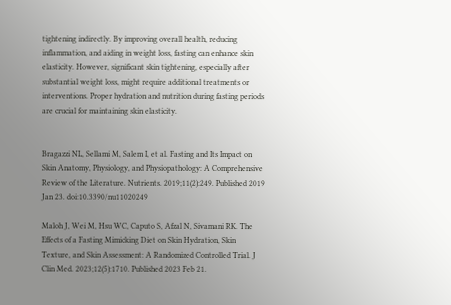tightening indirectly. By improving overall health, reducing inflammation, and aiding in weight loss, fasting can enhance skin elasticity. However, significant skin tightening, especially after substantial weight loss, might require additional treatments or interventions. Proper hydration and nutrition during fasting periods are crucial for maintaining skin elasticity.


Bragazzi NL, Sellami M, Salem I, et al. Fasting and Its Impact on Skin Anatomy, Physiology, and Physiopathology: A Comprehensive Review of the Literature. Nutrients. 2019;11(2):249. Published 2019 Jan 23. doi:10.3390/nu11020249

Maloh J, Wei M, Hsu WC, Caputo S, Afzal N, Sivamani RK. The Effects of a Fasting Mimicking Diet on Skin Hydration, Skin Texture, and Skin Assessment: A Randomized Controlled Trial. J Clin Med. 2023;12(5):1710. Published 2023 Feb 21.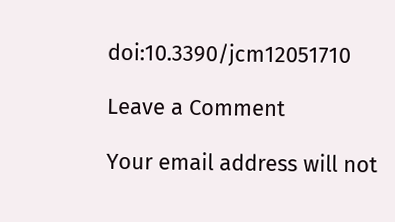doi:10.3390/jcm12051710

Leave a Comment

Your email address will not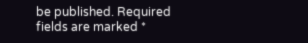be published. Required fields are marked *